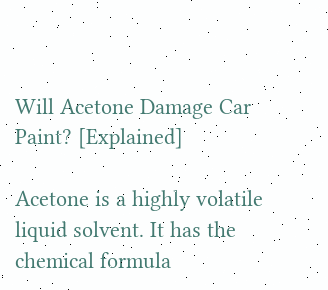Will Acetone Damage Car Paint? [Explained]

Acetone is a highly volatile liquid solvent. It has the chemical formula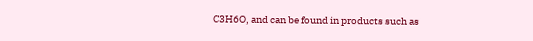C3H6O, and can be found in products such as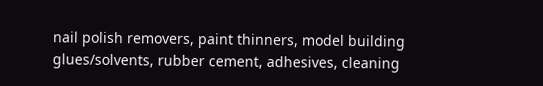nail polish removers, paint thinners, model building glues/solvents, rubber cement, adhesives, cleaning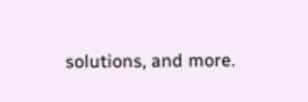solutions, and more.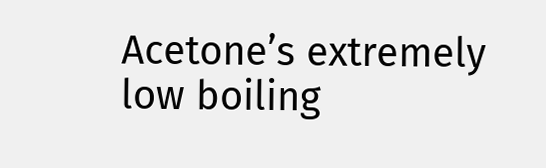Acetone’s extremely low boiling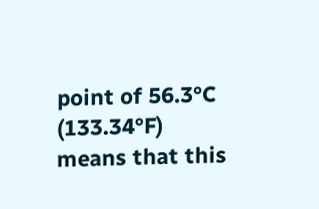point of 56.3°C (133.34°F) means that this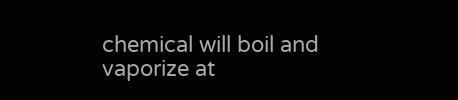chemical will boil and vaporize at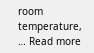room temperature, … Read more